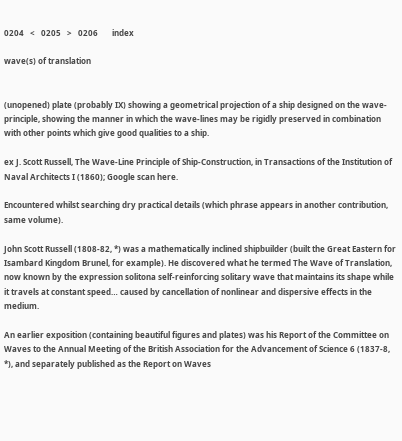0204   <   0205   >   0206       index

wave(s) of translation


(unopened) plate (probably IX) showing a geometrical projection of a ship designed on the wave-principle, showing the manner in which the wave-lines may be rigidly preserved in combination with other points which give good qualities to a ship.

ex J. Scott Russell, The Wave-Line Principle of Ship-Construction, in Transactions of the Institution of Naval Architects I (1860); Google scan here.

Encountered whilst searching dry practical details (which phrase appears in another contribution, same volume).

John Scott Russell (1808-82, *) was a mathematically inclined shipbuilder (built the Great Eastern for Isambard Kingdom Brunel, for example). He discovered what he termed The Wave of Translation, now known by the expression solitona self-reinforcing solitary wave that maintains its shape while it travels at constant speed… caused by cancellation of nonlinear and dispersive effects in the medium.

An earlier exposition (containing beautiful figures and plates) was his Report of the Committee on Waves to the Annual Meeting of the British Association for the Advancement of Science 6 (1837-8, *), and separately published as the Report on Waves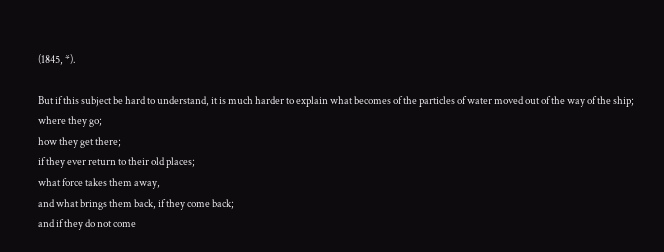(1845, *).

But if this subject be hard to understand, it is much harder to explain what becomes of the particles of water moved out of the way of the ship;
where they go;
how they get there;
if they ever return to their old places;
what force takes them away,
and what brings them back, if they come back;
and if they do not come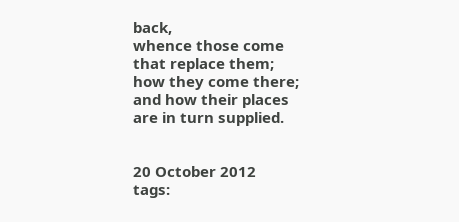back,
whence those come that replace them;
how they come there;
and how their places are in turn supplied.


20 October 2012
tags: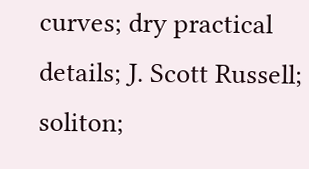curves; dry practical details; J. Scott Russell; soliton;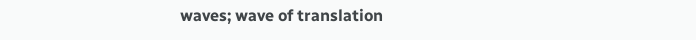waves; wave of translation